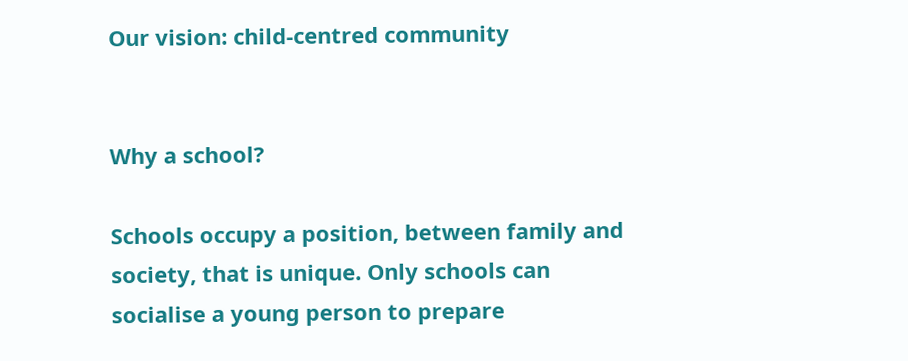Our vision: child-centred community


Why a school?

Schools occupy a position, between family and society, that is unique. Only schools can socialise a young person to prepare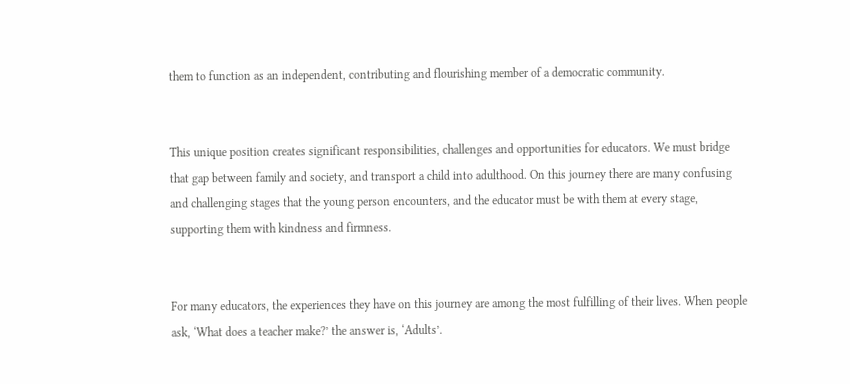them to function as an independent, contributing and flourishing member of a democratic community.


This unique position creates significant responsibilities, challenges and opportunities for educators. We must bridge that gap between family and society, and transport a child into adulthood. On this journey there are many confusing and challenging stages that the young person encounters, and the educator must be with them at every stage, supporting them with kindness and firmness.


For many educators, the experiences they have on this journey are among the most fulfilling of their lives. When people ask, ‘What does a teacher make?’ the answer is, ‘Adults’.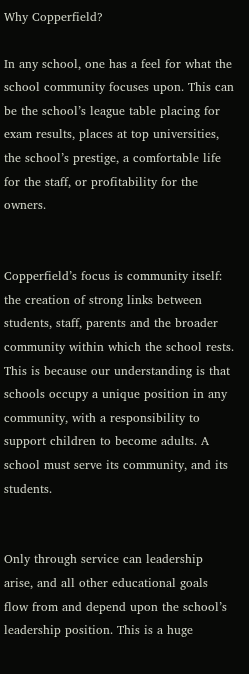Why Copperfield?

In any school, one has a feel for what the school community focuses upon. This can be the school’s league table placing for exam results, places at top universities, the school’s prestige, a comfortable life for the staff, or profitability for the owners.


Copperfield’s focus is community itself: the creation of strong links between students, staff, parents and the broader community within which the school rests. This is because our understanding is that schools occupy a unique position in any community, with a responsibility to support children to become adults. A school must serve its community, and its students.


Only through service can leadership arise, and all other educational goals flow from and depend upon the school’s leadership position. This is a huge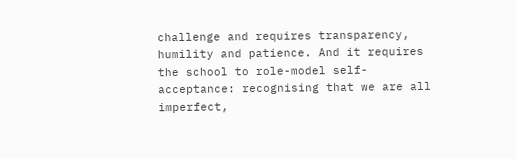challenge and requires transparency, humility and patience. And it requires the school to role-model self-acceptance: recognising that we are all imperfect,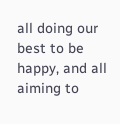all doing our best to be happy, and all aiming to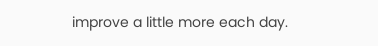improve a little more each day.